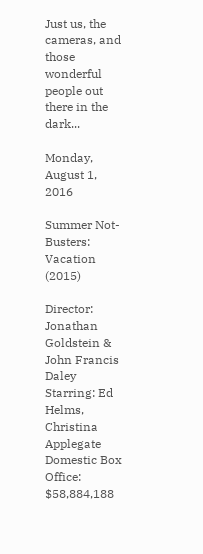Just us, the cameras, and those wonderful people out there in the dark...

Monday, August 1, 2016

Summer Not-Busters: Vacation (2015)

Director: Jonathan Goldstein & John Francis Daley
Starring: Ed Helms, Christina Applegate
Domestic Box Office: $58,884,188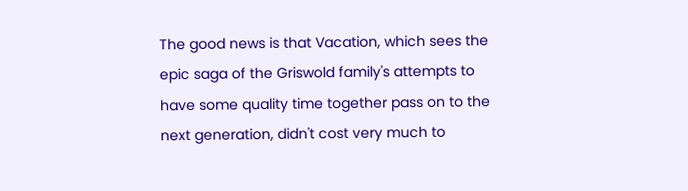The good news is that Vacation, which sees the epic saga of the Griswold family's attempts to have some quality time together pass on to the next generation, didn't cost very much to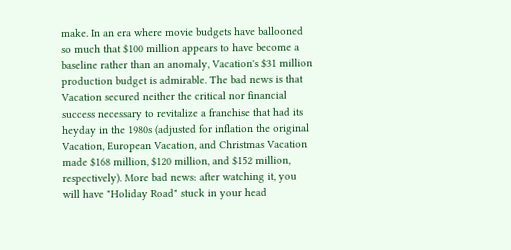make. In an era where movie budgets have ballooned so much that $100 million appears to have become a baseline rather than an anomaly, Vacation's $31 million production budget is admirable. The bad news is that Vacation secured neither the critical nor financial success necessary to revitalize a franchise that had its heyday in the 1980s (adjusted for inflation the original Vacation, European Vacation, and Christmas Vacation made $168 million, $120 million, and $152 million, respectively). More bad news: after watching it, you will have "Holiday Road" stuck in your head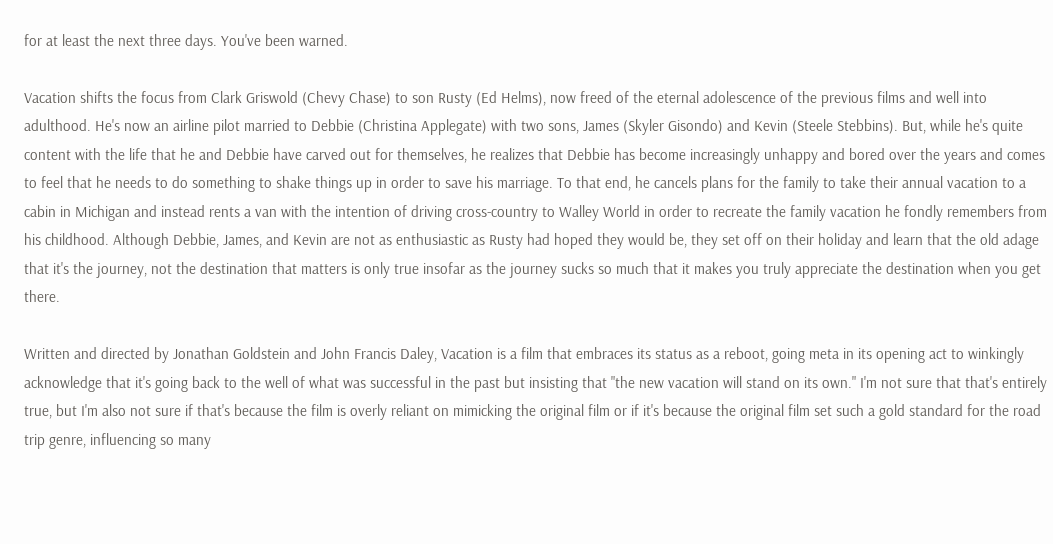for at least the next three days. You've been warned.

Vacation shifts the focus from Clark Griswold (Chevy Chase) to son Rusty (Ed Helms), now freed of the eternal adolescence of the previous films and well into adulthood. He's now an airline pilot married to Debbie (Christina Applegate) with two sons, James (Skyler Gisondo) and Kevin (Steele Stebbins). But, while he's quite content with the life that he and Debbie have carved out for themselves, he realizes that Debbie has become increasingly unhappy and bored over the years and comes to feel that he needs to do something to shake things up in order to save his marriage. To that end, he cancels plans for the family to take their annual vacation to a cabin in Michigan and instead rents a van with the intention of driving cross-country to Walley World in order to recreate the family vacation he fondly remembers from his childhood. Although Debbie, James, and Kevin are not as enthusiastic as Rusty had hoped they would be, they set off on their holiday and learn that the old adage that it's the journey, not the destination that matters is only true insofar as the journey sucks so much that it makes you truly appreciate the destination when you get there.

Written and directed by Jonathan Goldstein and John Francis Daley, Vacation is a film that embraces its status as a reboot, going meta in its opening act to winkingly acknowledge that it's going back to the well of what was successful in the past but insisting that "the new vacation will stand on its own." I'm not sure that that's entirely true, but I'm also not sure if that's because the film is overly reliant on mimicking the original film or if it's because the original film set such a gold standard for the road trip genre, influencing so many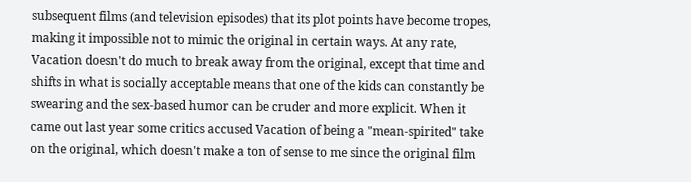subsequent films (and television episodes) that its plot points have become tropes, making it impossible not to mimic the original in certain ways. At any rate, Vacation doesn't do much to break away from the original, except that time and shifts in what is socially acceptable means that one of the kids can constantly be swearing and the sex-based humor can be cruder and more explicit. When it came out last year some critics accused Vacation of being a "mean-spirited" take on the original, which doesn't make a ton of sense to me since the original film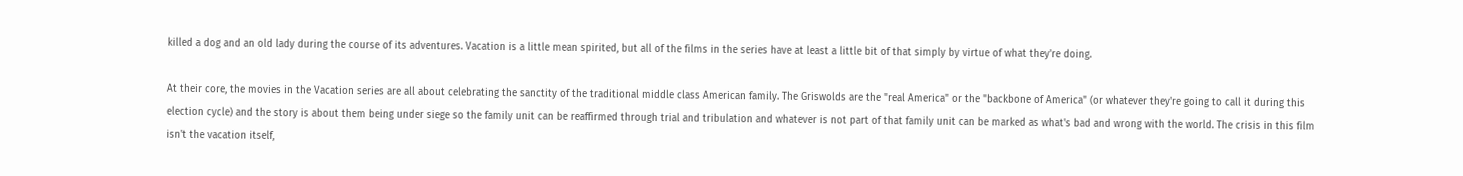killed a dog and an old lady during the course of its adventures. Vacation is a little mean spirited, but all of the films in the series have at least a little bit of that simply by virtue of what they're doing.

At their core, the movies in the Vacation series are all about celebrating the sanctity of the traditional middle class American family. The Griswolds are the "real America" or the "backbone of America" (or whatever they're going to call it during this election cycle) and the story is about them being under siege so the family unit can be reaffirmed through trial and tribulation and whatever is not part of that family unit can be marked as what's bad and wrong with the world. The crisis in this film isn't the vacation itself,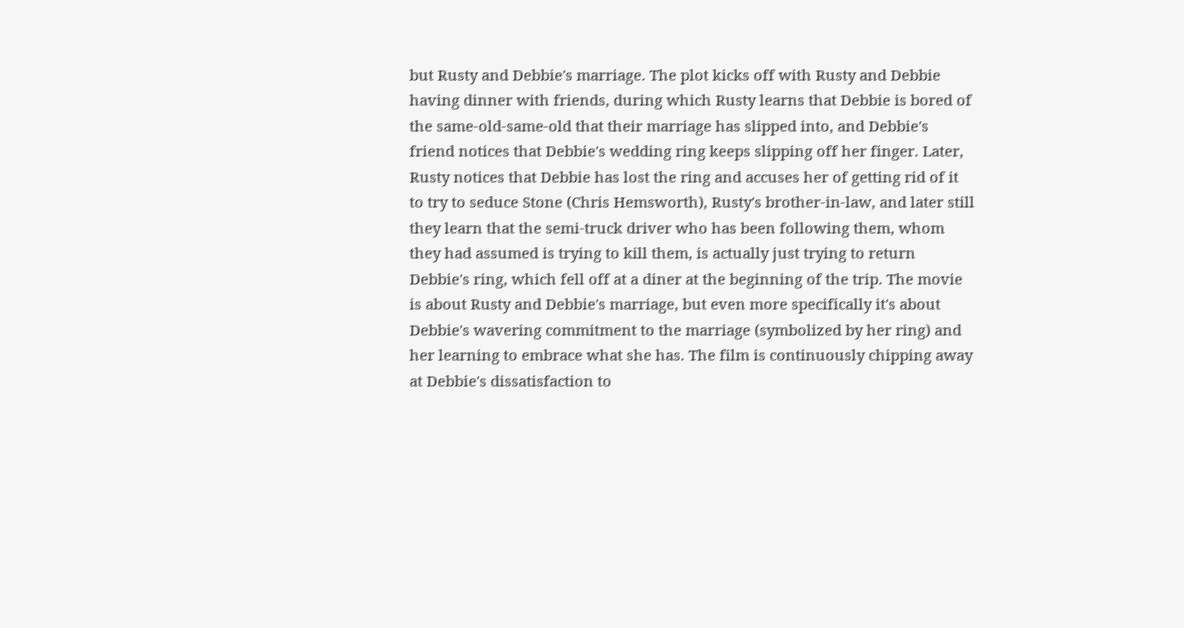but Rusty and Debbie's marriage. The plot kicks off with Rusty and Debbie having dinner with friends, during which Rusty learns that Debbie is bored of the same-old-same-old that their marriage has slipped into, and Debbie's friend notices that Debbie's wedding ring keeps slipping off her finger. Later, Rusty notices that Debbie has lost the ring and accuses her of getting rid of it to try to seduce Stone (Chris Hemsworth), Rusty's brother-in-law, and later still they learn that the semi-truck driver who has been following them, whom they had assumed is trying to kill them, is actually just trying to return Debbie's ring, which fell off at a diner at the beginning of the trip. The movie is about Rusty and Debbie's marriage, but even more specifically it's about Debbie's wavering commitment to the marriage (symbolized by her ring) and her learning to embrace what she has. The film is continuously chipping away at Debbie's dissatisfaction to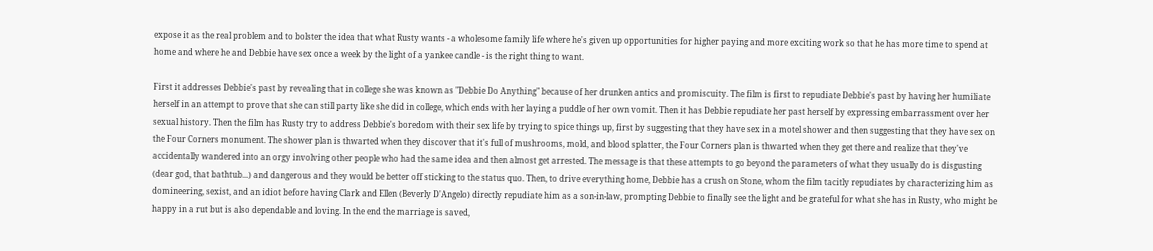expose it as the real problem and to bolster the idea that what Rusty wants - a wholesome family life where he's given up opportunities for higher paying and more exciting work so that he has more time to spend at home and where he and Debbie have sex once a week by the light of a yankee candle - is the right thing to want.

First it addresses Debbie's past by revealing that in college she was known as "Debbie Do Anything" because of her drunken antics and promiscuity. The film is first to repudiate Debbie's past by having her humiliate herself in an attempt to prove that she can still party like she did in college, which ends with her laying a puddle of her own vomit. Then it has Debbie repudiate her past herself by expressing embarrassment over her sexual history. Then the film has Rusty try to address Debbie's boredom with their sex life by trying to spice things up, first by suggesting that they have sex in a motel shower and then suggesting that they have sex on the Four Corners monument. The shower plan is thwarted when they discover that it's full of mushrooms, mold, and blood splatter, the Four Corners plan is thwarted when they get there and realize that they've accidentally wandered into an orgy involving other people who had the same idea and then almost get arrested. The message is that these attempts to go beyond the parameters of what they usually do is disgusting (dear god, that bathtub...) and dangerous and they would be better off sticking to the status quo. Then, to drive everything home, Debbie has a crush on Stone, whom the film tacitly repudiates by characterizing him as domineering, sexist, and an idiot before having Clark and Ellen (Beverly D'Angelo) directly repudiate him as a son-in-law, prompting Debbie to finally see the light and be grateful for what she has in Rusty, who might be happy in a rut but is also dependable and loving. In the end the marriage is saved,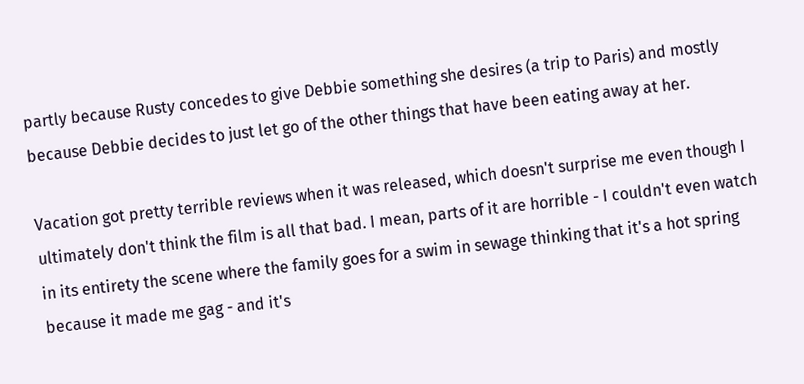partly because Rusty concedes to give Debbie something she desires (a trip to Paris) and mostly because Debbie decides to just let go of the other things that have been eating away at her.

Vacation got pretty terrible reviews when it was released, which doesn't surprise me even though I ultimately don't think the film is all that bad. I mean, parts of it are horrible - I couldn't even watch in its entirety the scene where the family goes for a swim in sewage thinking that it's a hot spring because it made me gag - and it's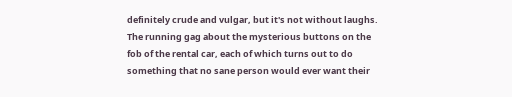definitely crude and vulgar, but it's not without laughs. The running gag about the mysterious buttons on the fob of the rental car, each of which turns out to do something that no sane person would ever want their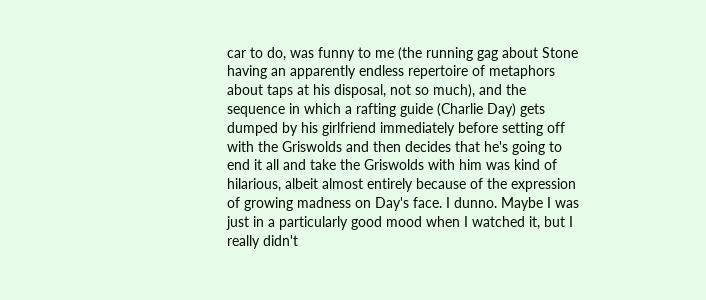car to do, was funny to me (the running gag about Stone having an apparently endless repertoire of metaphors about taps at his disposal, not so much), and the sequence in which a rafting guide (Charlie Day) gets dumped by his girlfriend immediately before setting off with the Griswolds and then decides that he's going to end it all and take the Griswolds with him was kind of hilarious, albeit almost entirely because of the expression of growing madness on Day's face. I dunno. Maybe I was just in a particularly good mood when I watched it, but I really didn't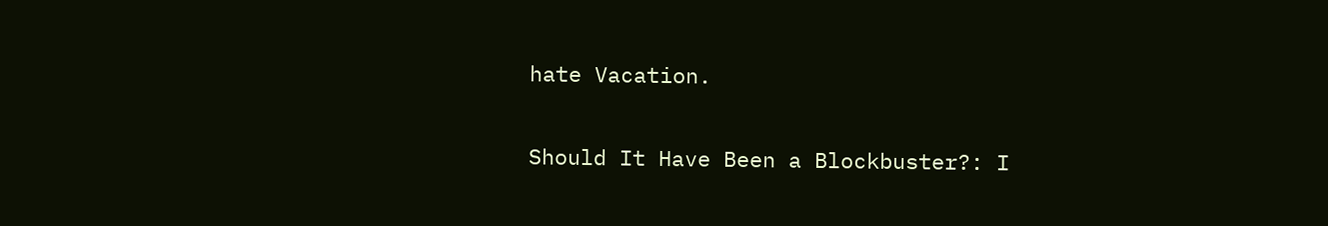hate Vacation.

Should It Have Been a Blockbuster?: I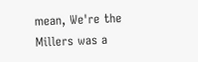mean, We're the Millers was a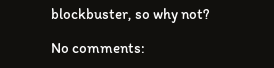blockbuster, so why not?

No comments: